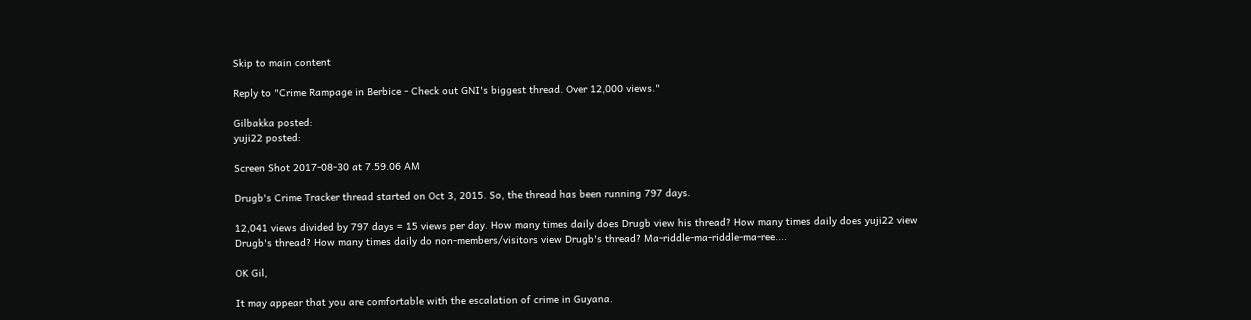Skip to main content

Reply to "Crime Rampage in Berbice - Check out GNI's biggest thread. Over 12,000 views."

Gilbakka posted:
yuji22 posted:

Screen Shot 2017-08-30 at 7.59.06 AM

Drugb's Crime Tracker thread started on Oct 3, 2015. So, the thread has been running 797 days.

12,041 views divided by 797 days = 15 views per day. How many times daily does Drugb view his thread? How many times daily does yuji22 view Drugb's thread? How many times daily do non-members/visitors view Drugb's thread? Ma-riddle-ma-riddle-ma-ree....

OK Gil,

It may appear that you are comfortable with the escalation of crime in Guyana.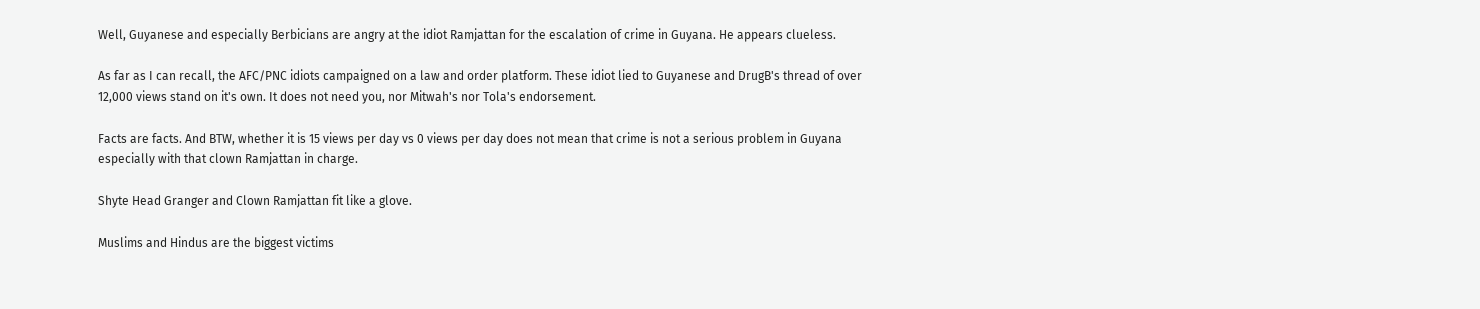Well, Guyanese and especially Berbicians are angry at the idiot Ramjattan for the escalation of crime in Guyana. He appears clueless.

As far as I can recall, the AFC/PNC idiots campaigned on a law and order platform. These idiot lied to Guyanese and DrugB's thread of over 12,000 views stand on it's own. It does not need you, nor Mitwah's nor Tola's endorsement.

Facts are facts. And BTW, whether it is 15 views per day vs 0 views per day does not mean that crime is not a serious problem in Guyana especially with that clown Ramjattan in charge.

Shyte Head Granger and Clown Ramjattan fit like a glove.

Muslims and Hindus are the biggest victims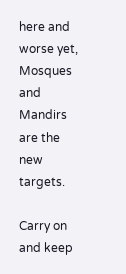here and worse yet, Mosques and Mandirs are the new targets.

Carry on and keep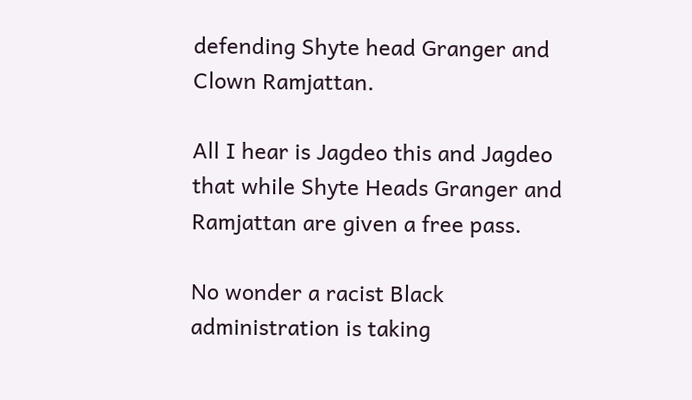defending Shyte head Granger and Clown Ramjattan.

All I hear is Jagdeo this and Jagdeo that while Shyte Heads Granger and Ramjattan are given a free pass.

No wonder a racist Black administration is taking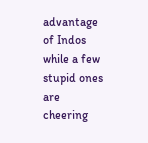advantage of Indos while a few stupid ones are cheering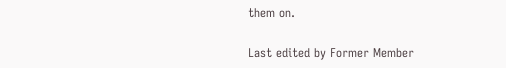them on.

Last edited by Former Member